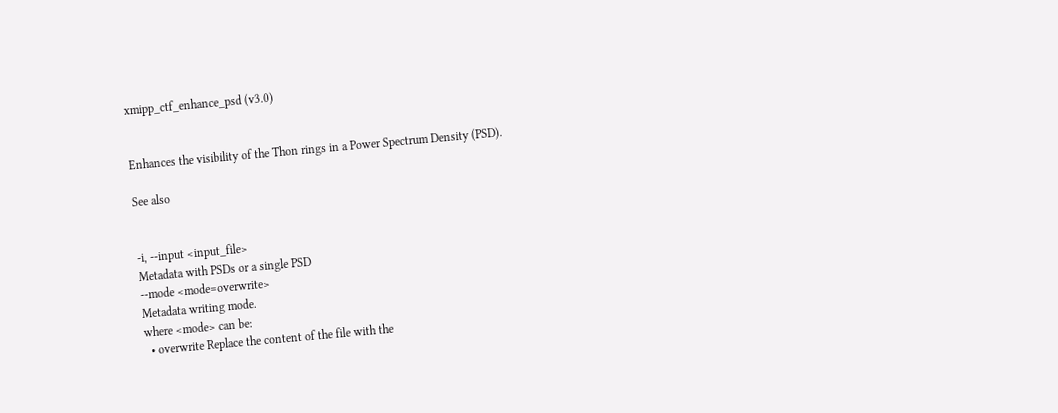xmipp_ctf_enhance_psd (v3.0)


Enhances the visibility of the Thon rings in a Power Spectrum Density (PSD).

See also


-i, --input <input_file>
Metadata with PSDs or a single PSD
--mode <mode=overwrite>
Metadata writing mode.
where <mode> can be:
  • overwrite Replace the content of the file with the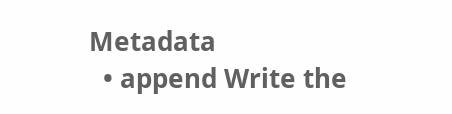Metadata
  • append Write the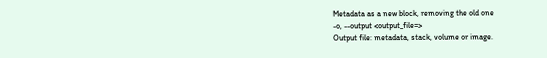Metadata as a new block, removing the old one
-o, --output <output_file=>
Output file: metadata, stack, volume or image.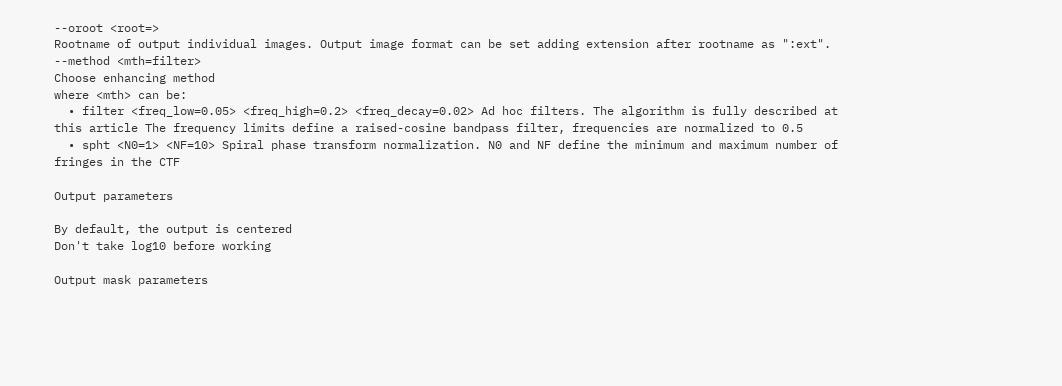--oroot <root=>
Rootname of output individual images. Output image format can be set adding extension after rootname as ":ext".
--method <mth=filter>
Choose enhancing method
where <mth> can be:
  • filter <freq_low=0.05> <freq_high=0.2> <freq_decay=0.02> Ad hoc filters. The algorithm is fully described at this article The frequency limits define a raised-cosine bandpass filter, frequencies are normalized to 0.5
  • spht <N0=1> <NF=10> Spiral phase transform normalization. N0 and NF define the minimum and maximum number of fringes in the CTF

Output parameters

By default, the output is centered
Don't take log10 before working

Output mask parameters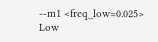--m1 <freq_low=0.025>
Low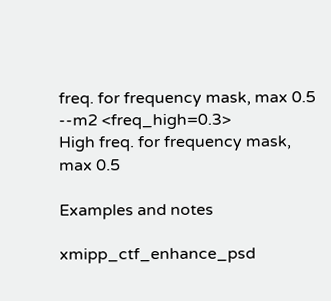freq. for frequency mask, max 0.5
--m2 <freq_high=0.3>
High freq. for frequency mask, max 0.5

Examples and notes

xmipp_ctf_enhance_psd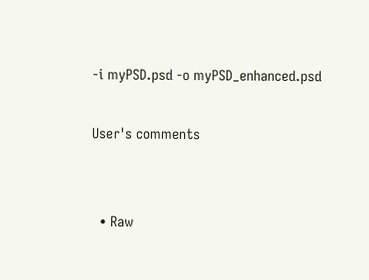-i myPSD.psd -o myPSD_enhanced.psd

User's comments


  • Raw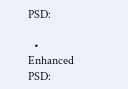PSD:

  • Enhanced PSD: